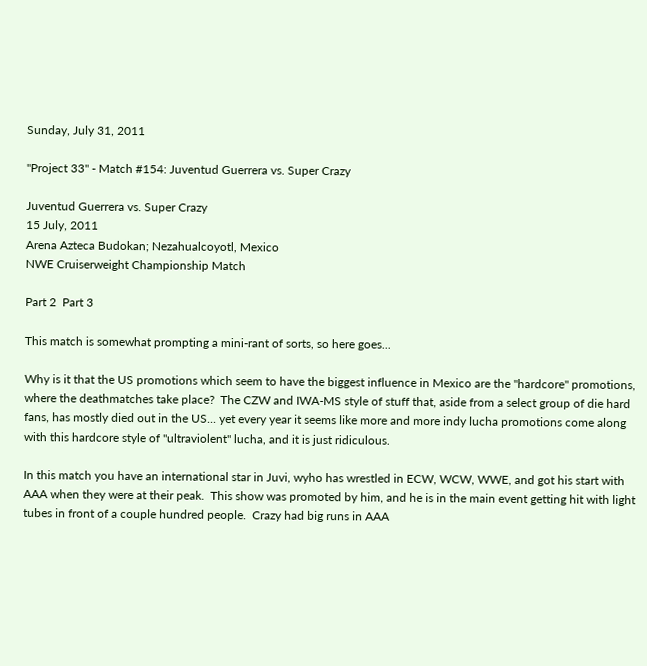Sunday, July 31, 2011

"Project 33" - Match #154: Juventud Guerrera vs. Super Crazy

Juventud Guerrera vs. Super Crazy
15 July, 2011
Arena Azteca Budokan; Nezahualcoyotl, Mexico
NWE Cruiserweight Championship Match

Part 2  Part 3

This match is somewhat prompting a mini-rant of sorts, so here goes...

Why is it that the US promotions which seem to have the biggest influence in Mexico are the "hardcore" promotions, where the deathmatches take place?  The CZW and IWA-MS style of stuff that, aside from a select group of die hard fans, has mostly died out in the US... yet every year it seems like more and more indy lucha promotions come along with this hardcore style of "ultraviolent" lucha, and it is just ridiculous.

In this match you have an international star in Juvi, wyho has wrestled in ECW, WCW, WWE, and got his start with AAA when they were at their peak.  This show was promoted by him, and he is in the main event getting hit with light tubes in front of a couple hundred people.  Crazy had big runs in AAA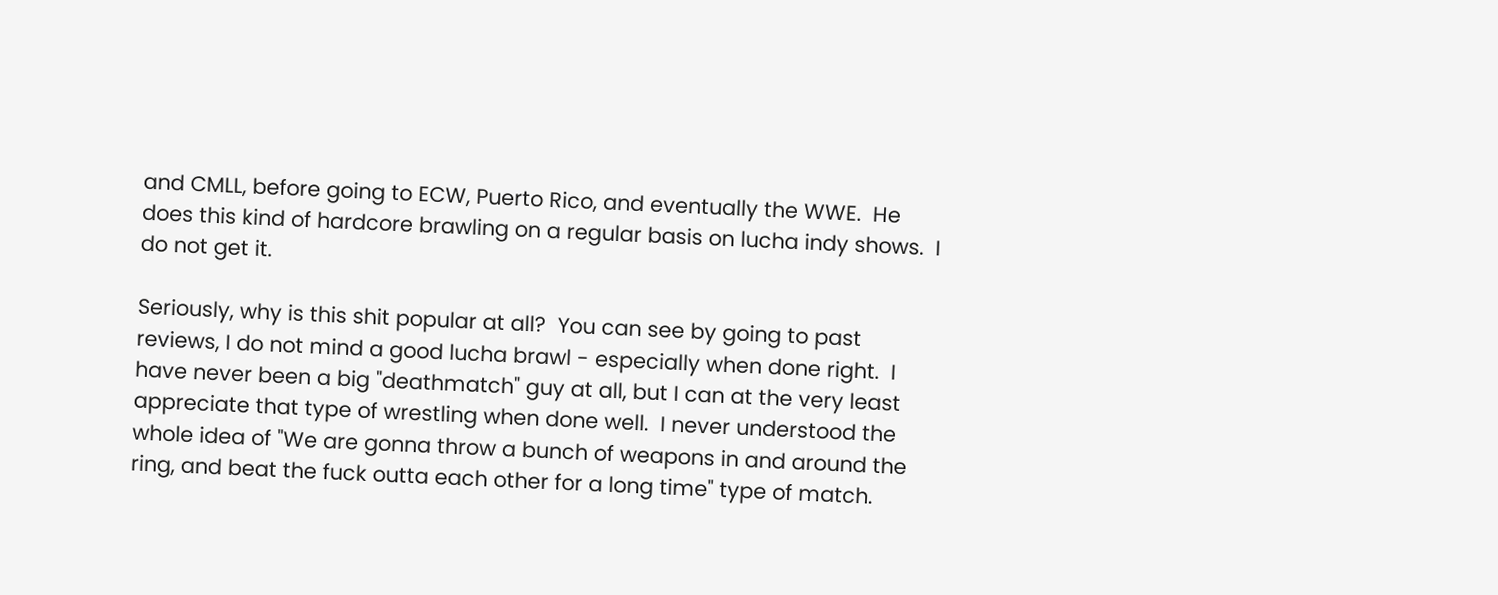and CMLL, before going to ECW, Puerto Rico, and eventually the WWE.  He does this kind of hardcore brawling on a regular basis on lucha indy shows.  I do not get it.

Seriously, why is this shit popular at all?  You can see by going to past reviews, I do not mind a good lucha brawl - especially when done right.  I have never been a big "deathmatch" guy at all, but I can at the very least appreciate that type of wrestling when done well.  I never understood the whole idea of "We are gonna throw a bunch of weapons in and around the ring, and beat the fuck outta each other for a long time" type of match.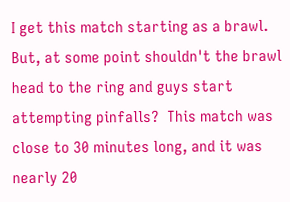I get this match starting as a brawl.  But, at some point shouldn't the brawl head to the ring and guys start attempting pinfalls?  This match was close to 30 minutes long, and it was nearly 20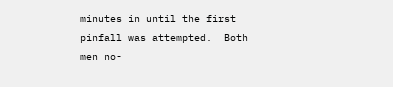minutes in until the first pinfall was attempted.  Both men no-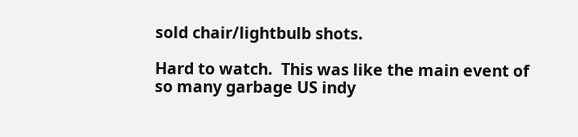sold chair/lightbulb shots.

Hard to watch.  This was like the main event of so many garbage US indy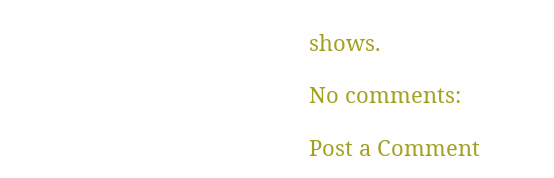shows.

No comments:

Post a Comment